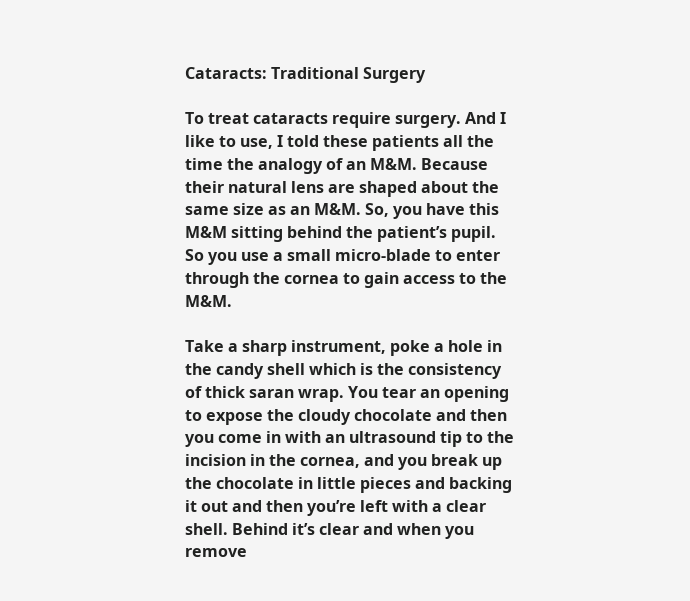Cataracts: Traditional Surgery

To treat cataracts require surgery. And I like to use, I told these patients all the time the analogy of an M&M. Because their natural lens are shaped about the same size as an M&M. So, you have this M&M sitting behind the patient’s pupil. So you use a small micro-blade to enter through the cornea to gain access to the M&M.

Take a sharp instrument, poke a hole in the candy shell which is the consistency of thick saran wrap. You tear an opening to expose the cloudy chocolate and then you come in with an ultrasound tip to the incision in the cornea, and you break up the chocolate in little pieces and backing it out and then you’re left with a clear shell. Behind it’s clear and when you remove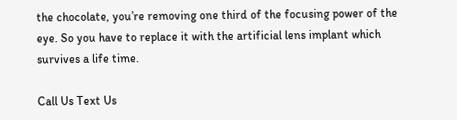the chocolate, you’re removing one third of the focusing power of the eye. So you have to replace it with the artificial lens implant which survives a life time.

Call Us Text Us